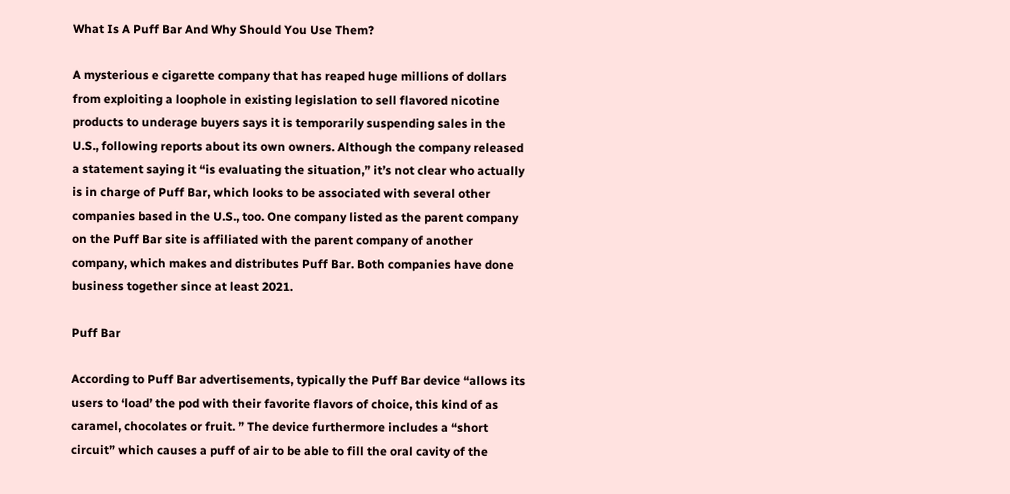What Is A Puff Bar And Why Should You Use Them?

A mysterious e cigarette company that has reaped huge millions of dollars from exploiting a loophole in existing legislation to sell flavored nicotine products to underage buyers says it is temporarily suspending sales in the U.S., following reports about its own owners. Although the company released a statement saying it “is evaluating the situation,” it’s not clear who actually is in charge of Puff Bar, which looks to be associated with several other companies based in the U.S., too. One company listed as the parent company on the Puff Bar site is affiliated with the parent company of another company, which makes and distributes Puff Bar. Both companies have done business together since at least 2021.

Puff Bar

According to Puff Bar advertisements, typically the Puff Bar device “allows its users to ‘load’ the pod with their favorite flavors of choice, this kind of as caramel, chocolates or fruit. ” The device furthermore includes a “short circuit” which causes a puff of air to be able to fill the oral cavity of the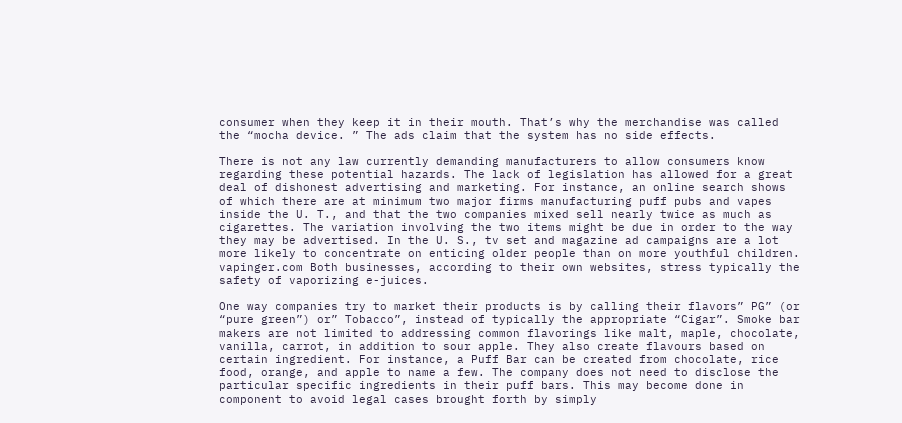consumer when they keep it in their mouth. That’s why the merchandise was called the “mocha device. ” The ads claim that the system has no side effects.

There is not any law currently demanding manufacturers to allow consumers know regarding these potential hazards. The lack of legislation has allowed for a great deal of dishonest advertising and marketing. For instance, an online search shows of which there are at minimum two major firms manufacturing puff pubs and vapes inside the U. T., and that the two companies mixed sell nearly twice as much as cigarettes. The variation involving the two items might be due in order to the way they may be advertised. In the U. S., tv set and magazine ad campaigns are a lot more likely to concentrate on enticing older people than on more youthful children. vapinger.com Both businesses, according to their own websites, stress typically the safety of vaporizing e-juices.

One way companies try to market their products is by calling their flavors” PG” (or “pure green”) or” Tobacco”, instead of typically the appropriate “Cigar”. Smoke bar makers are not limited to addressing common flavorings like malt, maple, chocolate, vanilla, carrot, in addition to sour apple. They also create flavours based on certain ingredient. For instance, a Puff Bar can be created from chocolate, rice food, orange, and apple to name a few. The company does not need to disclose the particular specific ingredients in their puff bars. This may become done in component to avoid legal cases brought forth by simply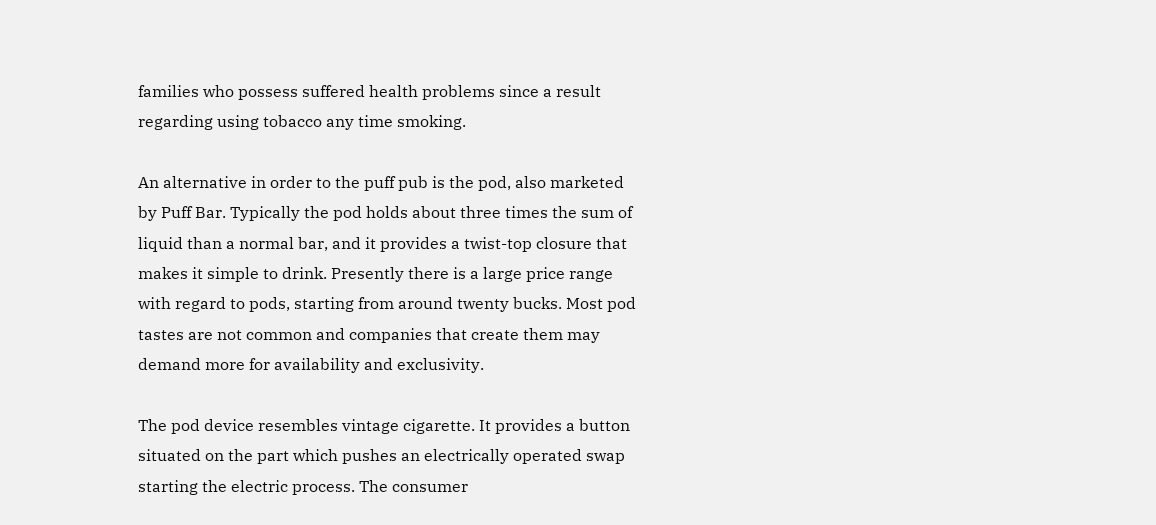families who possess suffered health problems since a result regarding using tobacco any time smoking.

An alternative in order to the puff pub is the pod, also marketed by Puff Bar. Typically the pod holds about three times the sum of liquid than a normal bar, and it provides a twist-top closure that makes it simple to drink. Presently there is a large price range with regard to pods, starting from around twenty bucks. Most pod tastes are not common and companies that create them may demand more for availability and exclusivity.

The pod device resembles vintage cigarette. It provides a button situated on the part which pushes an electrically operated swap starting the electric process. The consumer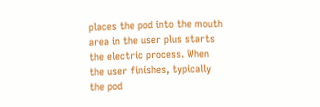places the pod into the mouth area in the user plus starts the electric process. When the user finishes, typically the pod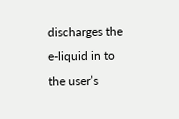discharges the e-liquid in to the user’s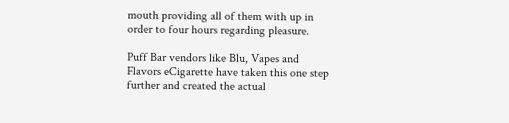mouth providing all of them with up in order to four hours regarding pleasure.

Puff Bar vendors like Blu, Vapes and Flavors eCigarette have taken this one step further and created the actual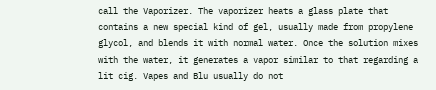call the Vaporizer. The vaporizer heats a glass plate that contains a new special kind of gel, usually made from propylene glycol, and blends it with normal water. Once the solution mixes with the water, it generates a vapor similar to that regarding a lit cig. Vapes and Blu usually do not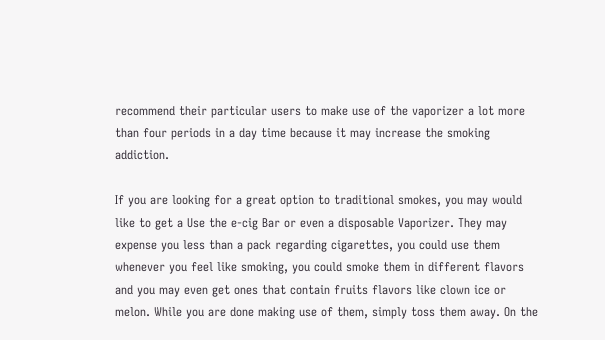recommend their particular users to make use of the vaporizer a lot more than four periods in a day time because it may increase the smoking addiction.

If you are looking for a great option to traditional smokes, you may would like to get a Use the e-cig Bar or even a disposable Vaporizer. They may expense you less than a pack regarding cigarettes, you could use them whenever you feel like smoking, you could smoke them in different flavors and you may even get ones that contain fruits flavors like clown ice or melon. While you are done making use of them, simply toss them away. On the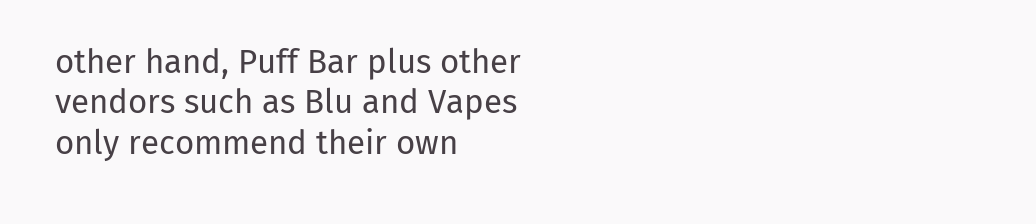other hand, Puff Bar plus other vendors such as Blu and Vapes only recommend their own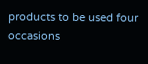products to be used four occasions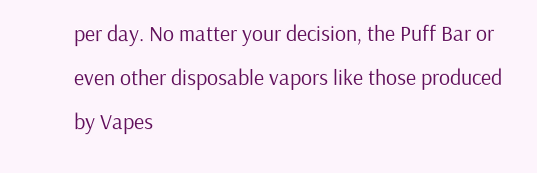per day. No matter your decision, the Puff Bar or even other disposable vapors like those produced by Vapes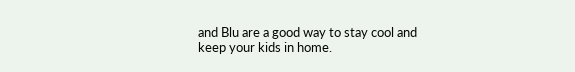and Blu are a good way to stay cool and keep your kids in home.